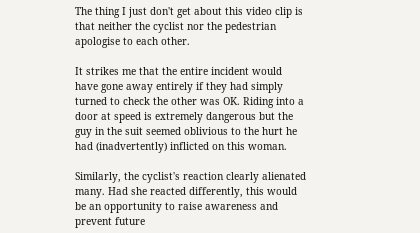The thing I just don't get about this video clip is that neither the cyclist nor the pedestrian apologise to each other.

It strikes me that the entire incident would have gone away entirely if they had simply turned to check the other was OK. Riding into a door at speed is extremely dangerous but the guy in the suit seemed oblivious to the hurt he had (inadvertently) inflicted on this woman.

Similarly, the cyclist's reaction clearly alienated many. Had she reacted differently, this would be an opportunity to raise awareness and prevent future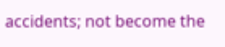accidents; not become the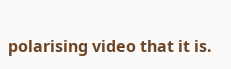polarising video that it is.